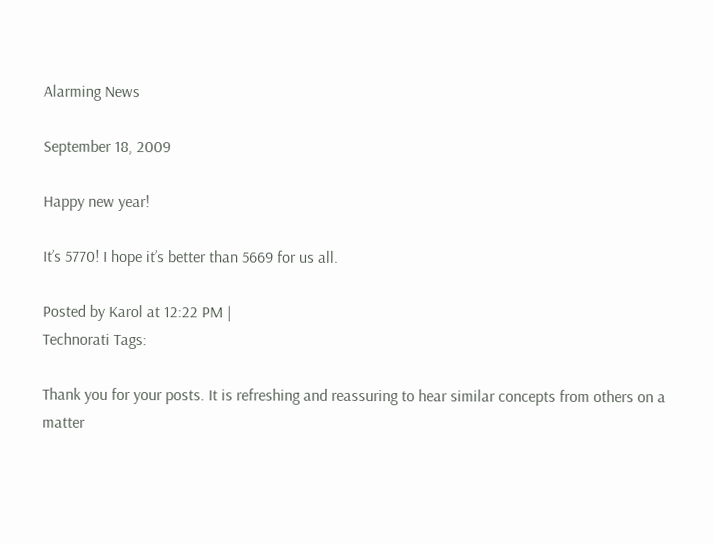Alarming News

September 18, 2009

Happy new year!

It’s 5770! I hope it’s better than 5669 for us all.

Posted by Karol at 12:22 PM |
Technorati Tags:

Thank you for your posts. It is refreshing and reassuring to hear similar concepts from others on a matter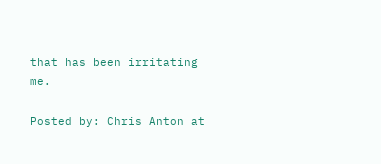that has been irritating me.

Posted by: Chris Anton at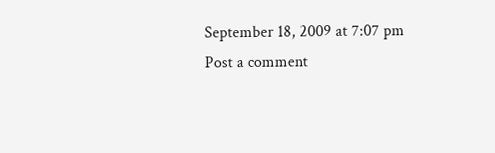September 18, 2009 at 7:07 pm
Post a comment